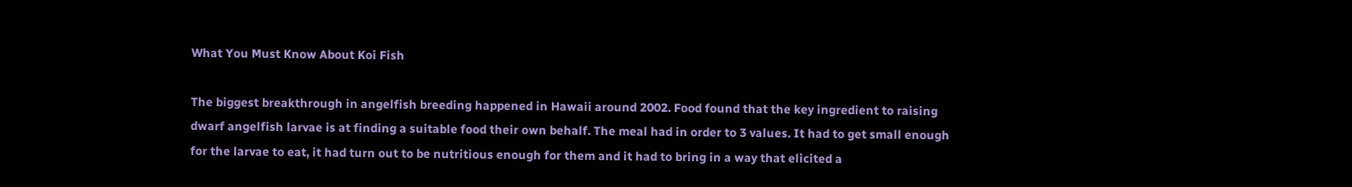What You Must Know About Koi Fish

The biggest breakthrough in angelfish breeding happened in Hawaii around 2002. Food found that the key ingredient to raising dwarf angelfish larvae is at finding a suitable food their own behalf. The meal had in order to 3 values. It had to get small enough for the larvae to eat, it had turn out to be nutritious enough for them and it had to bring in a way that elicited a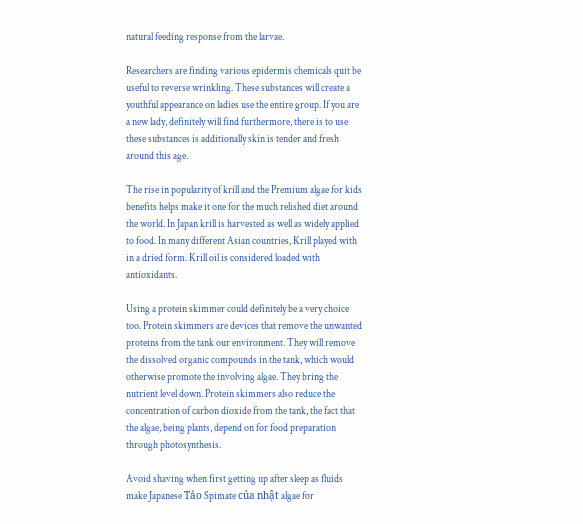natural feeding response from the larvae.

Researchers are finding various epidermis chemicals quit be useful to reverse wrinkling. These substances will create a youthful appearance on ladies use the entire group. If you are a new lady, definitely will find furthermore, there is to use these substances is additionally skin is tender and fresh around this age.

The rise in popularity of krill and the Premium algae for kids benefits helps make it one for the much relished diet around the world. In Japan krill is harvested as well as widely applied to food. In many different Asian countries, Krill played with in a dried form. Krill oil is considered loaded with antioxidants.

Using a protein skimmer could definitely be a very choice too. Protein skimmers are devices that remove the unwanted proteins from the tank our environment. They will remove the dissolved organic compounds in the tank, which would otherwise promote the involving algae. They bring the nutrient level down. Protein skimmers also reduce the concentration of carbon dioxide from the tank, the fact that the algae, being plants, depend on for food preparation through photosynthesis.

Avoid shaving when first getting up after sleep as fluids make Japanese Tảo Spimate của nhật algae for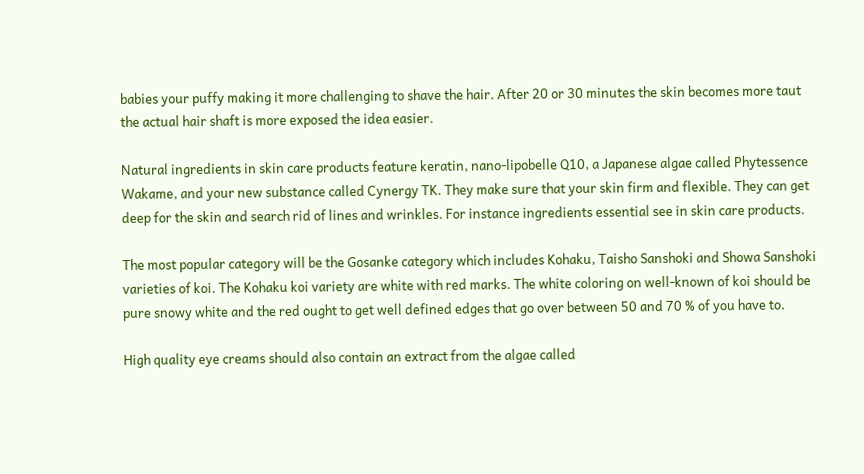babies your puffy making it more challenging to shave the hair. After 20 or 30 minutes the skin becomes more taut the actual hair shaft is more exposed the idea easier.

Natural ingredients in skin care products feature keratin, nano-lipobelle Q10, a Japanese algae called Phytessence Wakame, and your new substance called Cynergy TK. They make sure that your skin firm and flexible. They can get deep for the skin and search rid of lines and wrinkles. For instance ingredients essential see in skin care products.

The most popular category will be the Gosanke category which includes Kohaku, Taisho Sanshoki and Showa Sanshoki varieties of koi. The Kohaku koi variety are white with red marks. The white coloring on well-known of koi should be pure snowy white and the red ought to get well defined edges that go over between 50 and 70 % of you have to.

High quality eye creams should also contain an extract from the algae called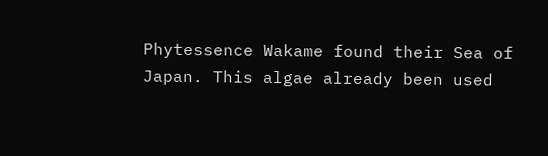Phytessence Wakame found their Sea of Japan. This algae already been used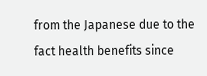from the Japanese due to the fact health benefits since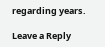regarding years.

Leave a Reply